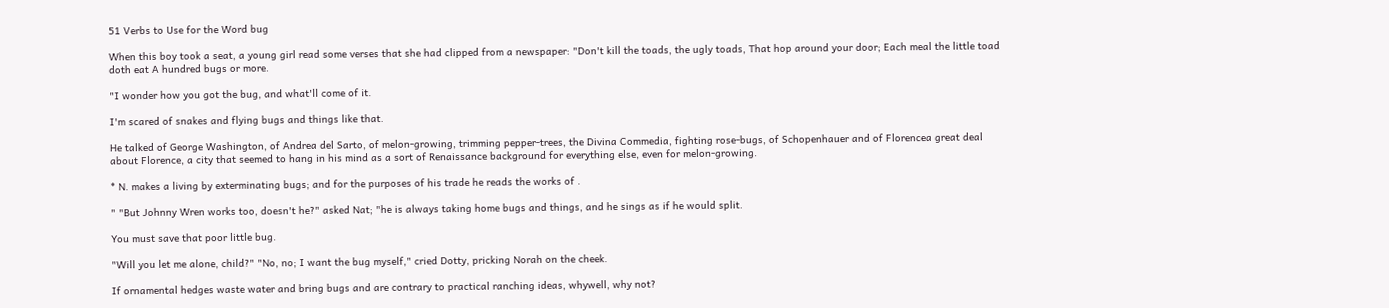51 Verbs to Use for the Word bug

When this boy took a seat, a young girl read some verses that she had clipped from a newspaper: "Don't kill the toads, the ugly toads, That hop around your door; Each meal the little toad doth eat A hundred bugs or more.

"I wonder how you got the bug, and what'll come of it.

I'm scared of snakes and flying bugs and things like that.

He talked of George Washington, of Andrea del Sarto, of melon-growing, trimming pepper-trees, the Divina Commedia, fighting rose-bugs, of Schopenhauer and of Florencea great deal about Florence, a city that seemed to hang in his mind as a sort of Renaissance background for everything else, even for melon-growing.

* N. makes a living by exterminating bugs; and for the purposes of his trade he reads the works of .

" "But Johnny Wren works too, doesn't he?" asked Nat; "he is always taking home bugs and things, and he sings as if he would split.

You must save that poor little bug.

"Will you let me alone, child?" "No, no; I want the bug myself," cried Dotty, pricking Norah on the cheek.

If ornamental hedges waste water and bring bugs and are contrary to practical ranching ideas, whywell, why not?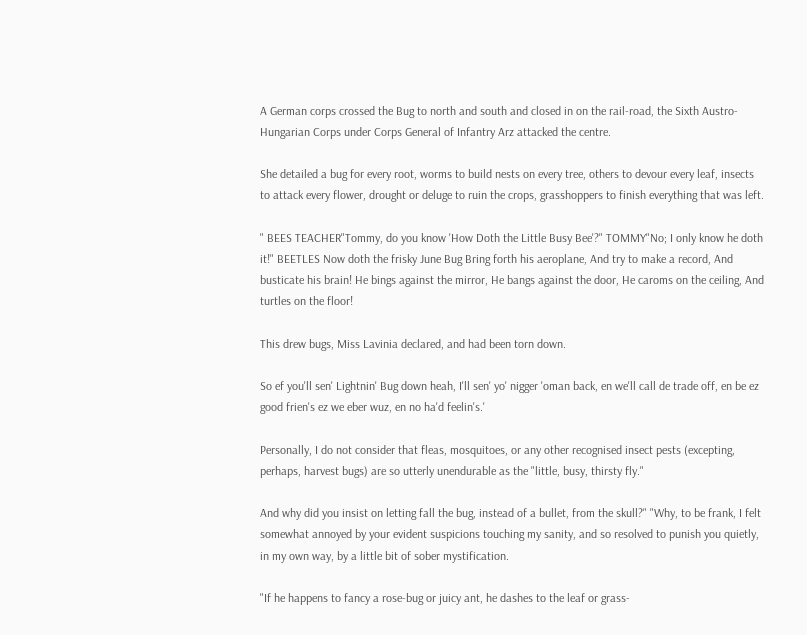A German corps crossed the Bug to north and south and closed in on the rail-road, the Sixth Austro-Hungarian Corps under Corps General of Infantry Arz attacked the centre.

She detailed a bug for every root, worms to build nests on every tree, others to devour every leaf, insects to attack every flower, drought or deluge to ruin the crops, grasshoppers to finish everything that was left.

" BEES TEACHER"Tommy, do you know 'How Doth the Little Busy Bee'?" TOMMY"No; I only know he doth it!" BEETLES Now doth the frisky June Bug Bring forth his aeroplane, And try to make a record, And busticate his brain! He bings against the mirror, He bangs against the door, He caroms on the ceiling, And turtles on the floor!

This drew bugs, Miss Lavinia declared, and had been torn down.

So ef you'll sen' Lightnin' Bug down heah, I'll sen' yo' nigger 'oman back, en we'll call de trade off, en be ez good frien's ez we eber wuz, en no ha'd feelin's.'

Personally, I do not consider that fleas, mosquitoes, or any other recognised insect pests (excepting, perhaps, harvest bugs) are so utterly unendurable as the "little, busy, thirsty fly."

And why did you insist on letting fall the bug, instead of a bullet, from the skull?" "Why, to be frank, I felt somewhat annoyed by your evident suspicions touching my sanity, and so resolved to punish you quietly, in my own way, by a little bit of sober mystification.

"If he happens to fancy a rose-bug or juicy ant, he dashes to the leaf or grass-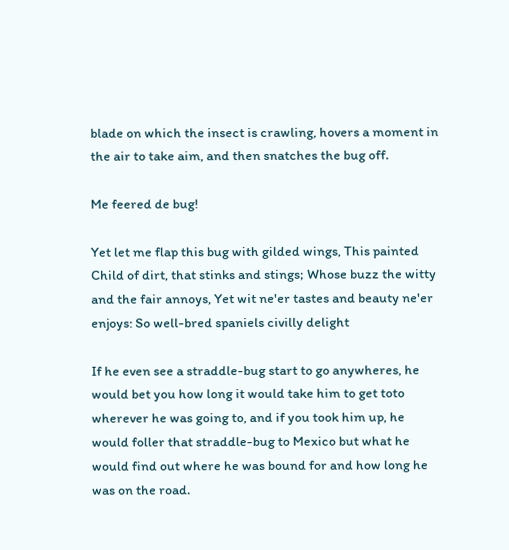blade on which the insect is crawling, hovers a moment in the air to take aim, and then snatches the bug off.

Me feered de bug!

Yet let me flap this bug with gilded wings, This painted Child of dirt, that stinks and stings; Whose buzz the witty and the fair annoys, Yet wit ne'er tastes and beauty ne'er enjoys: So well-bred spaniels civilly delight

If he even see a straddle-bug start to go anywheres, he would bet you how long it would take him to get toto wherever he was going to, and if you took him up, he would foller that straddle-bug to Mexico but what he would find out where he was bound for and how long he was on the road.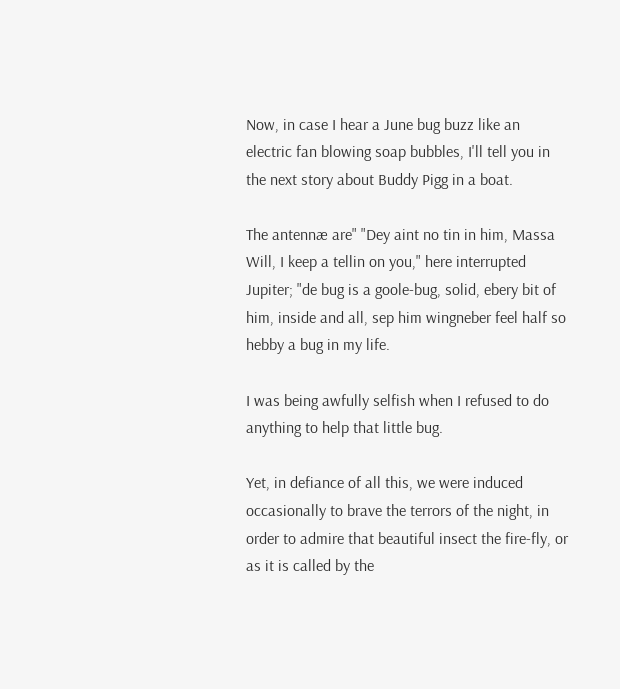Now, in case I hear a June bug buzz like an electric fan blowing soap bubbles, I'll tell you in the next story about Buddy Pigg in a boat.

The antennæ are" "Dey aint no tin in him, Massa Will, I keep a tellin on you," here interrupted Jupiter; "de bug is a goole-bug, solid, ebery bit of him, inside and all, sep him wingneber feel half so hebby a bug in my life.

I was being awfully selfish when I refused to do anything to help that little bug.

Yet, in defiance of all this, we were induced occasionally to brave the terrors of the night, in order to admire that beautiful insect the fire-fly, or as it is called by the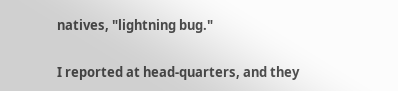natives, "lightning bug."

I reported at head-quarters, and they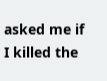asked me if I killed the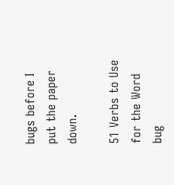bugs before I put the paper down.

51 Verbs to Use for the Word  bug